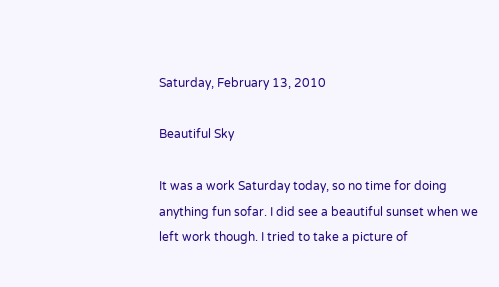Saturday, February 13, 2010

Beautiful Sky

It was a work Saturday today, so no time for doing anything fun sofar. I did see a beautiful sunset when we left work though. I tried to take a picture of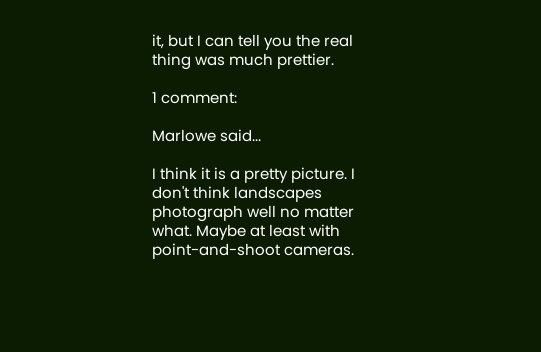it, but I can tell you the real thing was much prettier.

1 comment:

Marlowe said...

I think it is a pretty picture. I don't think landscapes photograph well no matter what. Maybe at least with point-and-shoot cameras.